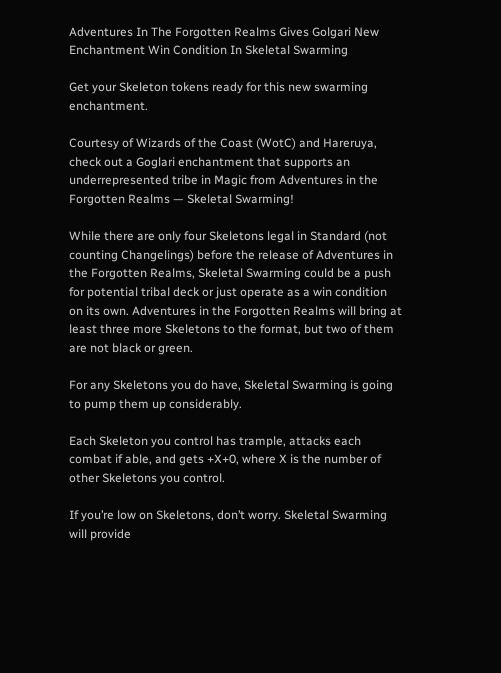Adventures In The Forgotten Realms Gives Golgari New Enchantment Win Condition In Skeletal Swarming

Get your Skeleton tokens ready for this new swarming enchantment.

Courtesy of Wizards of the Coast (WotC) and Hareruya, check out a Goglari enchantment that supports an underrepresented tribe in Magic from Adventures in the Forgotten Realms — Skeletal Swarming!

While there are only four Skeletons legal in Standard (not counting Changelings) before the release of Adventures in the Forgotten Realms, Skeletal Swarming could be a push for potential tribal deck or just operate as a win condition on its own. Adventures in the Forgotten Realms will bring at least three more Skeletons to the format, but two of them are not black or green.

For any Skeletons you do have, Skeletal Swarming is going to pump them up considerably.

Each Skeleton you control has trample, attacks each combat if able, and gets +X+0, where X is the number of other Skeletons you control.

If you’re low on Skeletons, don’t worry. Skeletal Swarming will provide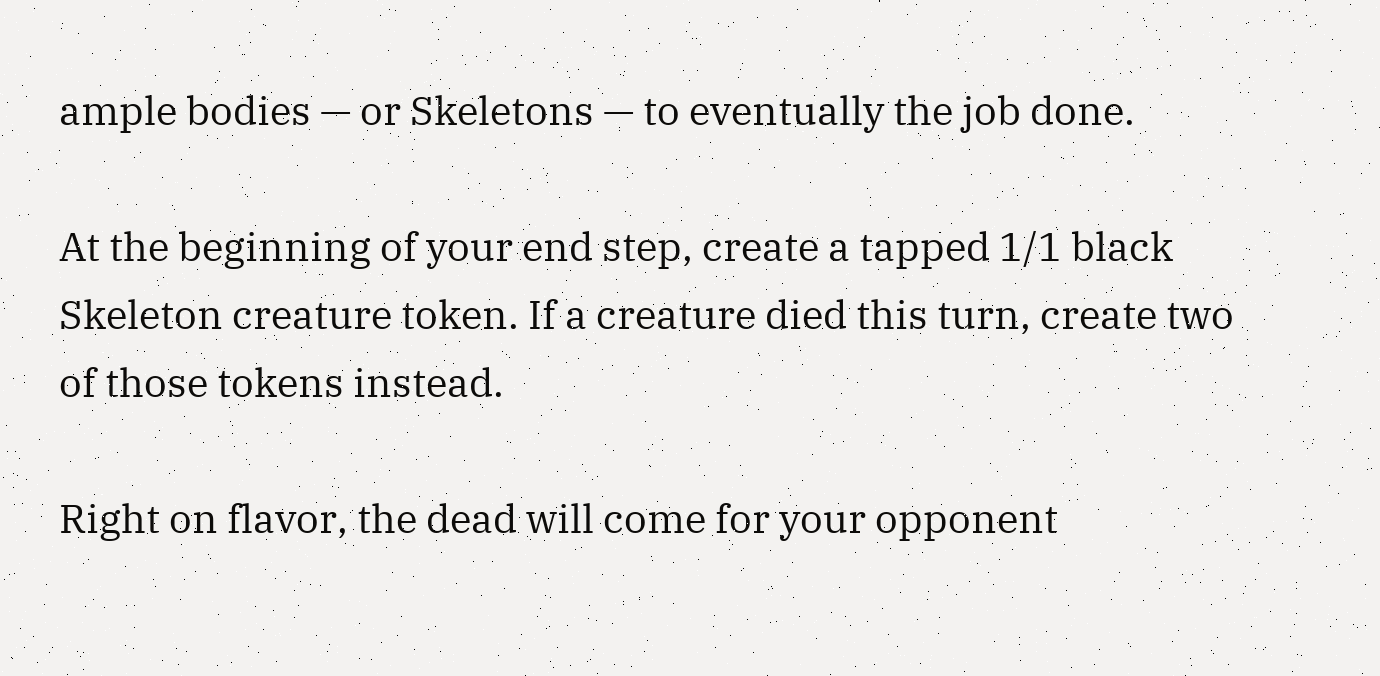ample bodies — or Skeletons — to eventually the job done.

At the beginning of your end step, create a tapped 1/1 black Skeleton creature token. If a creature died this turn, create two of those tokens instead.

Right on flavor, the dead will come for your opponent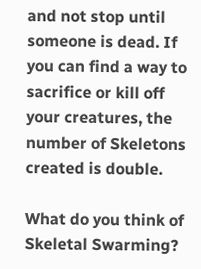and not stop until someone is dead. If you can find a way to sacrifice or kill off your creatures, the number of Skeletons created is double.

What do you think of Skeletal Swarming?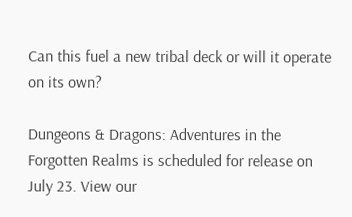Can this fuel a new tribal deck or will it operate on its own?

Dungeons & Dragons: Adventures in the Forgotten Realms is scheduled for release on July 23. View our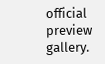official preview gallery.